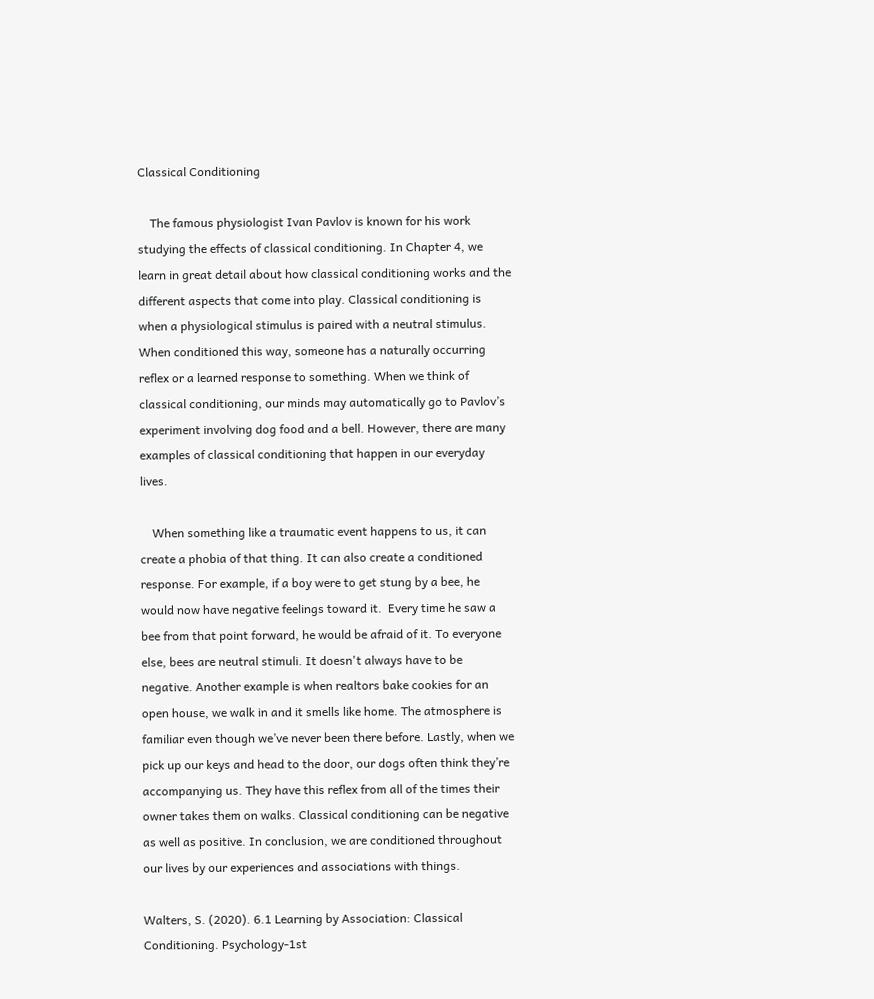Classical Conditioning

    The famous physiologist Ivan Pavlov is known for his work studying the effects of classical conditioning. In Chapter 4, we learn in great detail about how classical conditioning works and the different aspects that come into play. Classical conditioning is when a physiological stimulus is paired with a neutral stimulus. When conditioned this way, someone has a naturally occurring reflex or a learned response to something. When we think of classical conditioning, our minds may automatically go to Pavlov’s experiment involving dog food and a bell. However, there are many examples of classical conditioning that happen in our everyday lives.

    When something like a traumatic event happens to us, it can create a phobia of that thing. It can also create a conditioned response. For example, if a boy were to get stung by a bee, he would now have negative feelings toward it.  Every time he saw a bee from that point forward, he would be afraid of it. To everyone else, bees are neutral stimuli. It doesn't always have to be negative. Another example is when realtors bake cookies for an open house, we walk in and it smells like home. The atmosphere is familiar even though we’ve never been there before. Lastly, when we pick up our keys and head to the door, our dogs often think they’re accompanying us. They have this reflex from all of the times their owner takes them on walks. Classical conditioning can be negative as well as positive. In conclusion, we are conditioned throughout our lives by our experiences and associations with things.

Walters, S. (2020). 6.1 Learning by Association: Classical Conditioning. Psychology-1st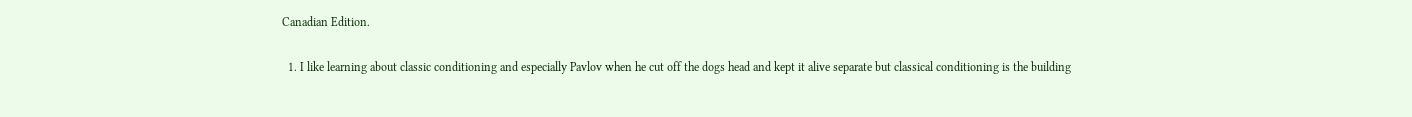Canadian Edition.


  1. I like learning about classic conditioning and especially Pavlov when he cut off the dogs head and kept it alive separate but classical conditioning is the building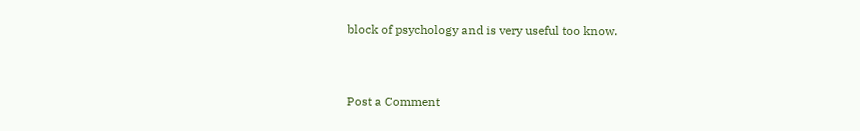block of psychology and is very useful too know.


Post a Comment